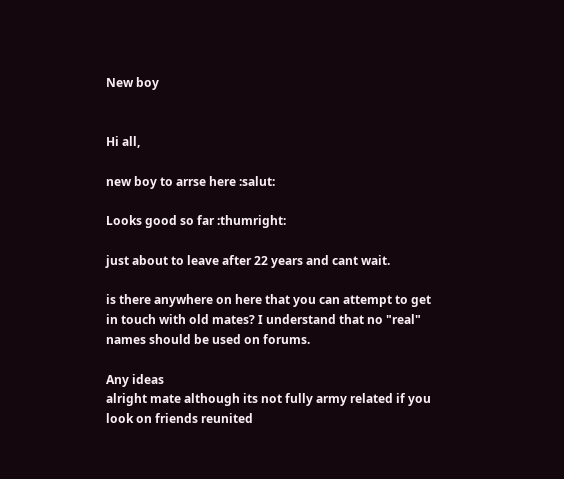New boy


Hi all,

new boy to arrse here :salut:

Looks good so far :thumright:

just about to leave after 22 years and cant wait.

is there anywhere on here that you can attempt to get in touch with old mates? I understand that no "real" names should be used on forums.

Any ideas
alright mate although its not fully army related if you look on friends reunited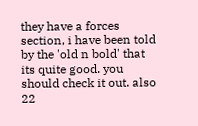they have a forces section, i have been told by the 'old n bold' that its quite good. you should check it out. also 22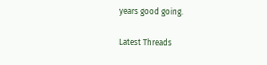years good going.

Latest Threads